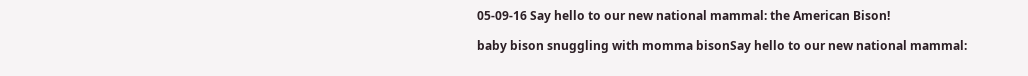05-09-16 Say hello to our new national mammal: the American Bison!

baby bison snuggling with momma bisonSay hello to our new national mammal: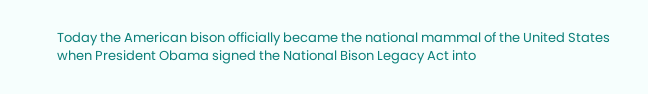Today the American bison officially became the national mammal of the United States when President Obama signed the National Bison Legacy Act into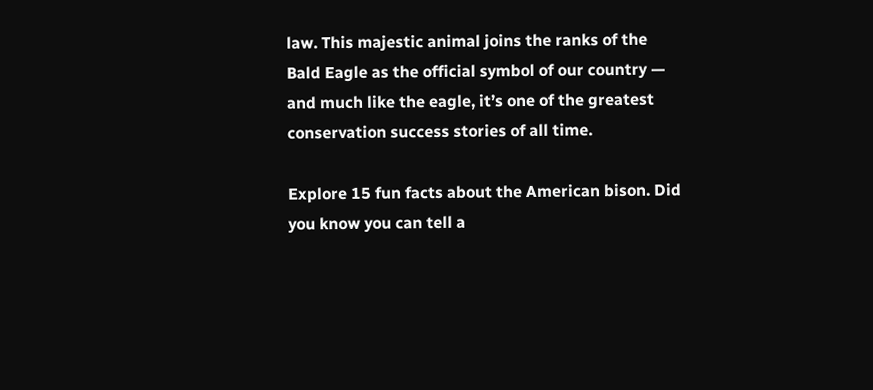law. This majestic animal joins the ranks of the Bald Eagle as the official symbol of our country — and much like the eagle, it’s one of the greatest conservation success stories of all time.

Explore 15 fun facts about the American bison. Did you know you can tell a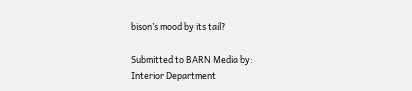bison’s mood by its tail?

Submitted to BARN Media by:
Interior Department